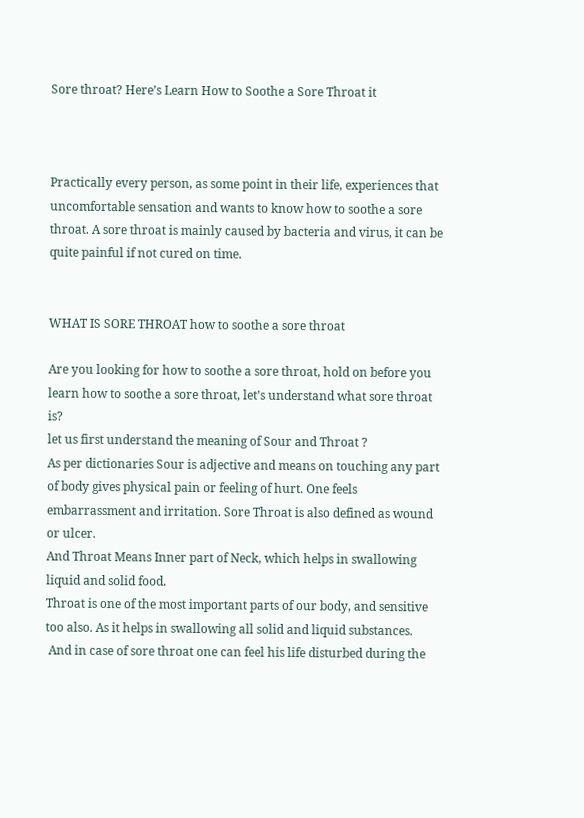Sore throat? Here’s Learn How to Soothe a Sore Throat it



Practically every person, as some point in their life, experiences that uncomfortable sensation and wants to know how to soothe a sore throat. A sore throat is mainly caused by bacteria and virus, it can be quite painful if not cured on time.


WHAT IS SORE THROAT how to soothe a sore throat

Are you looking for how to soothe a sore throat, hold on before you learn how to soothe a sore throat, let’s understand what sore throat is?
let us first understand the meaning of Sour and Throat ?
As per dictionaries Sour is adjective and means on touching any part of body gives physical pain or feeling of hurt. One feels embarrassment and irritation. Sore Throat is also defined as wound or ulcer.
And Throat Means Inner part of Neck, which helps in swallowing liquid and solid food.
Throat is one of the most important parts of our body, and sensitive too also. As it helps in swallowing all solid and liquid substances.
 And in case of sore throat one can feel his life disturbed during the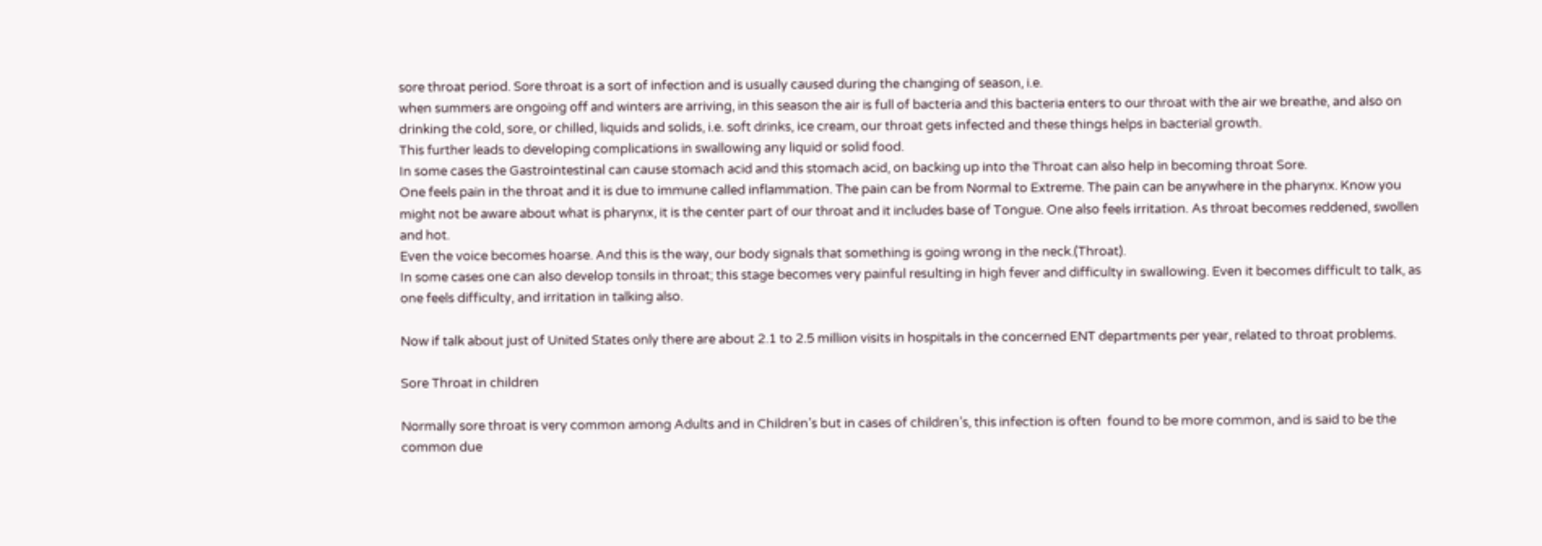sore throat period. Sore throat is a sort of infection and is usually caused during the changing of season, i.e.
when summers are ongoing off and winters are arriving, in this season the air is full of bacteria and this bacteria enters to our throat with the air we breathe, and also on drinking the cold, sore, or chilled, liquids and solids, i.e. soft drinks, ice cream, our throat gets infected and these things helps in bacterial growth.
This further leads to developing complications in swallowing any liquid or solid food.
In some cases the Gastrointestinal can cause stomach acid and this stomach acid, on backing up into the Throat can also help in becoming throat Sore.
One feels pain in the throat and it is due to immune called inflammation. The pain can be from Normal to Extreme. The pain can be anywhere in the pharynx. Know you might not be aware about what is pharynx, it is the center part of our throat and it includes base of Tongue. One also feels irritation. As throat becomes reddened, swollen and hot.
Even the voice becomes hoarse. And this is the way, our body signals that something is going wrong in the neck.(Throat).
In some cases one can also develop tonsils in throat; this stage becomes very painful resulting in high fever and difficulty in swallowing. Even it becomes difficult to talk, as one feels difficulty, and irritation in talking also.

Now if talk about just of United States only there are about 2.1 to 2.5 million visits in hospitals in the concerned ENT departments per year, related to throat problems.

Sore Throat in children

Normally sore throat is very common among Adults and in Children’s but in cases of children’s, this infection is often  found to be more common, and is said to be the common due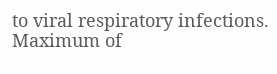to viral respiratory infections.
Maximum of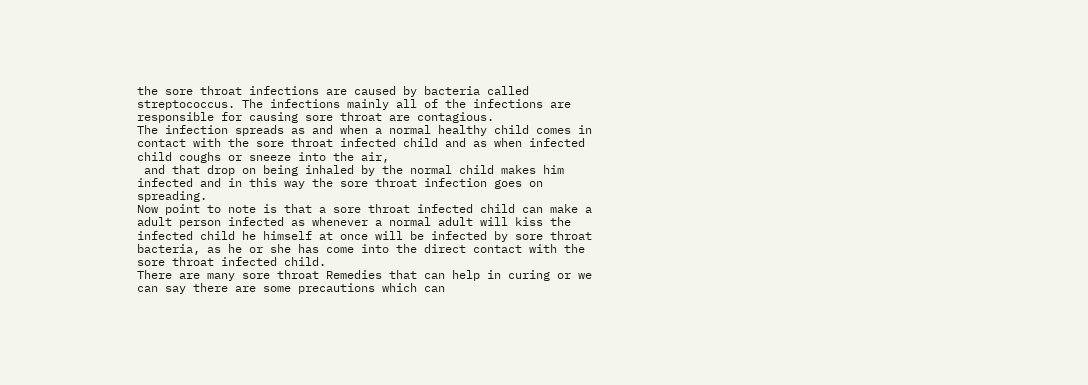the sore throat infections are caused by bacteria called streptococcus. The infections mainly all of the infections are responsible for causing sore throat are contagious.
The infection spreads as and when a normal healthy child comes in contact with the sore throat infected child and as when infected child coughs or sneeze into the air,
 and that drop on being inhaled by the normal child makes him infected and in this way the sore throat infection goes on spreading.
Now point to note is that a sore throat infected child can make a adult person infected as whenever a normal adult will kiss the infected child he himself at once will be infected by sore throat bacteria, as he or she has come into the direct contact with the sore throat infected child.
There are many sore throat Remedies that can help in curing or we can say there are some precautions which can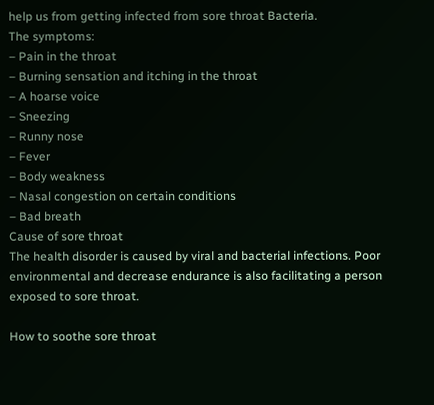help us from getting infected from sore throat Bacteria.
The symptoms:
– Pain in the throat
– Burning sensation and itching in the throat
– A hoarse voice
– Sneezing
– Runny nose
– Fever
– Body weakness
– Nasal congestion on certain conditions
– Bad breath
Cause of sore throat
The health disorder is caused by viral and bacterial infections. Poor environmental and decrease endurance is also facilitating a person exposed to sore throat.

How to soothe sore throat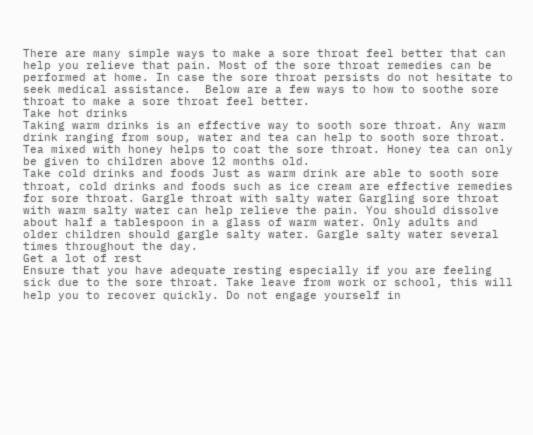There are many simple ways to make a sore throat feel better that can help you relieve that pain. Most of the sore throat remedies can be performed at home. In case the sore throat persists do not hesitate to seek medical assistance.  Below are a few ways to how to soothe sore throat to make a sore throat feel better.
Take hot drinks
Taking warm drinks is an effective way to sooth sore throat. Any warm drink ranging from soup, water and tea can help to sooth sore throat. Tea mixed with honey helps to coat the sore throat. Honey tea can only be given to children above 12 months old.
Take cold drinks and foods Just as warm drink are able to sooth sore throat, cold drinks and foods such as ice cream are effective remedies for sore throat. Gargle throat with salty water Gargling sore throat with warm salty water can help relieve the pain. You should dissolve about half a tablespoon in a glass of warm water. Only adults and older children should gargle salty water. Gargle salty water several times throughout the day.
Get a lot of rest
Ensure that you have adequate resting especially if you are feeling sick due to the sore throat. Take leave from work or school, this will help you to recover quickly. Do not engage yourself in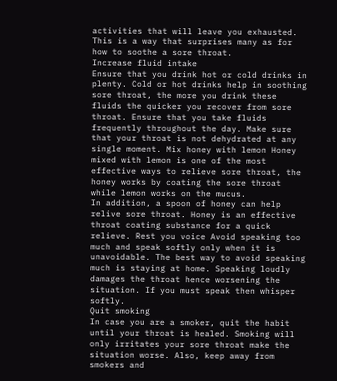activities that will leave you exhausted. This is a way that surprises many as for how to soothe a sore throat.
Increase fluid intake
Ensure that you drink hot or cold drinks in plenty. Cold or hot drinks help in soothing sore throat, the more you drink these fluids the quicker you recover from sore throat. Ensure that you take fluids frequently throughout the day. Make sure that your throat is not dehydrated at any single moment. Mix honey with lemon Honey mixed with lemon is one of the most effective ways to relieve sore throat, the honey works by coating the sore throat while lemon works on the mucus.
In addition, a spoon of honey can help relive sore throat. Honey is an effective throat coating substance for a quick relieve. Rest you voice Avoid speaking too much and speak softly only when it is unavoidable. The best way to avoid speaking much is staying at home. Speaking loudly damages the throat hence worsening the situation. If you must speak then whisper softly.
Quit smoking
In case you are a smoker, quit the habit until your throat is healed. Smoking will only irritates your sore throat make the situation worse. Also, keep away from smokers and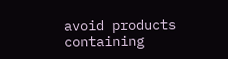avoid products containing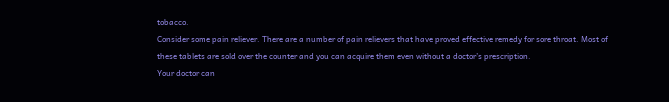tobacco.
Consider some pain reliever. There are a number of pain relievers that have proved effective remedy for sore throat. Most of these tablets are sold over the counter and you can acquire them even without a doctor’s prescription.
Your doctor can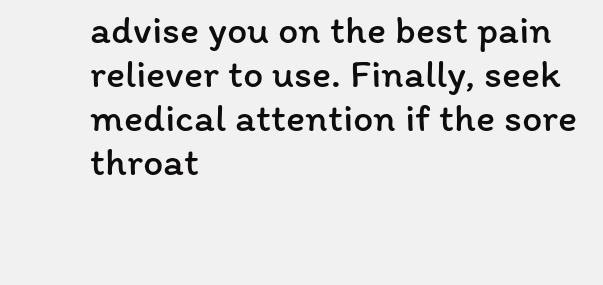advise you on the best pain reliever to use. Finally, seek medical attention if the sore throat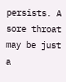persists. A sore throat may be just a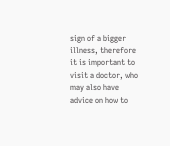sign of a bigger illness, therefore it is important to visit a doctor, who may also have advice on how to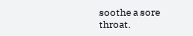soothe a sore throat.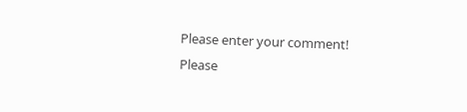Please enter your comment!
Please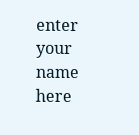enter your name here